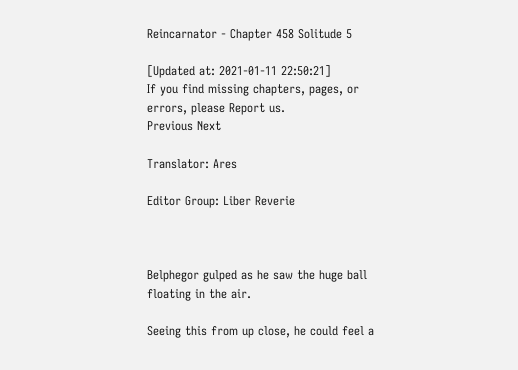Reincarnator - Chapter 458 Solitude 5

[Updated at: 2021-01-11 22:50:21]
If you find missing chapters, pages, or errors, please Report us.
Previous Next

Translator: Ares

Editor Group: Liber Reverie



Belphegor gulped as he saw the huge ball floating in the air.

Seeing this from up close, he could feel a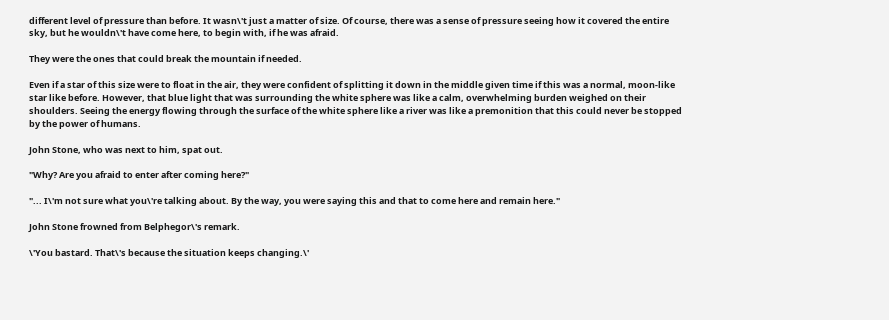different level of pressure than before. It wasn\'t just a matter of size. Of course, there was a sense of pressure seeing how it covered the entire sky, but he wouldn\'t have come here, to begin with, if he was afraid.

They were the ones that could break the mountain if needed.

Even if a star of this size were to float in the air, they were confident of splitting it down in the middle given time if this was a normal, moon-like star like before. However, that blue light that was surrounding the white sphere was like a calm, overwhelming burden weighed on their shoulders. Seeing the energy flowing through the surface of the white sphere like a river was like a premonition that this could never be stopped by the power of humans.

John Stone, who was next to him, spat out.

"Why? Are you afraid to enter after coming here?"

"... I\'m not sure what you\'re talking about. By the way, you were saying this and that to come here and remain here."

John Stone frowned from Belphegor\'s remark.

\'You bastard. That\'s because the situation keeps changing.\'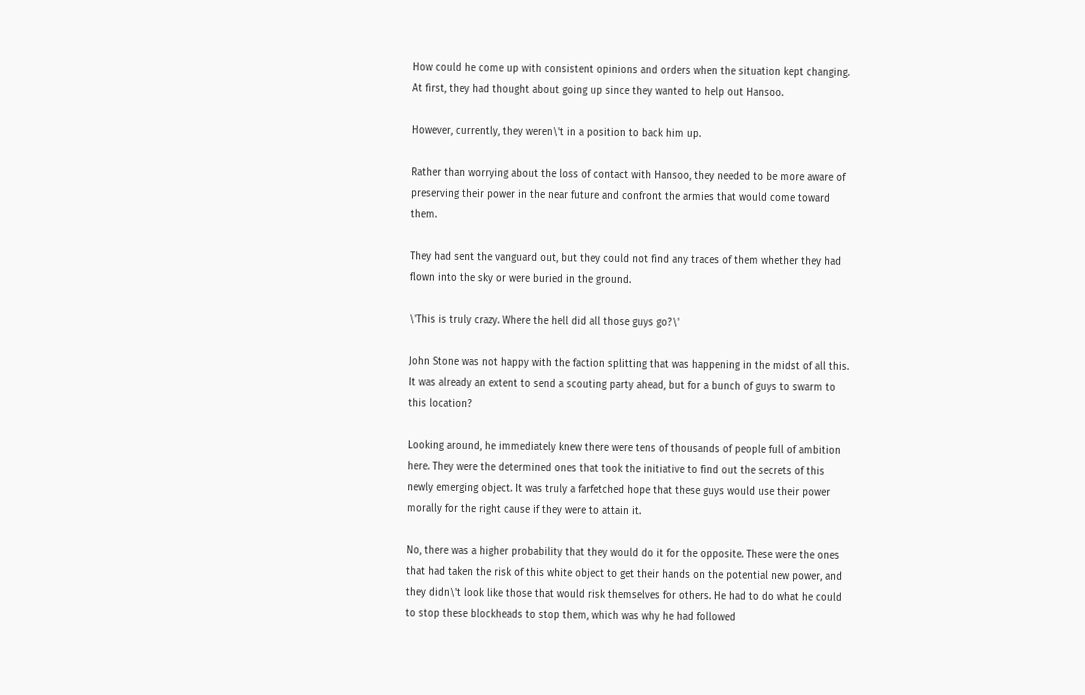How could he come up with consistent opinions and orders when the situation kept changing. At first, they had thought about going up since they wanted to help out Hansoo.

However, currently, they weren\'t in a position to back him up.

Rather than worrying about the loss of contact with Hansoo, they needed to be more aware of preserving their power in the near future and confront the armies that would come toward them.

They had sent the vanguard out, but they could not find any traces of them whether they had flown into the sky or were buried in the ground.

\'This is truly crazy. Where the hell did all those guys go?\'

John Stone was not happy with the faction splitting that was happening in the midst of all this. It was already an extent to send a scouting party ahead, but for a bunch of guys to swarm to this location?

Looking around, he immediately knew there were tens of thousands of people full of ambition here. They were the determined ones that took the initiative to find out the secrets of this newly emerging object. It was truly a farfetched hope that these guys would use their power morally for the right cause if they were to attain it.

No, there was a higher probability that they would do it for the opposite. These were the ones that had taken the risk of this white object to get their hands on the potential new power, and they didn\'t look like those that would risk themselves for others. He had to do what he could to stop these blockheads to stop them, which was why he had followed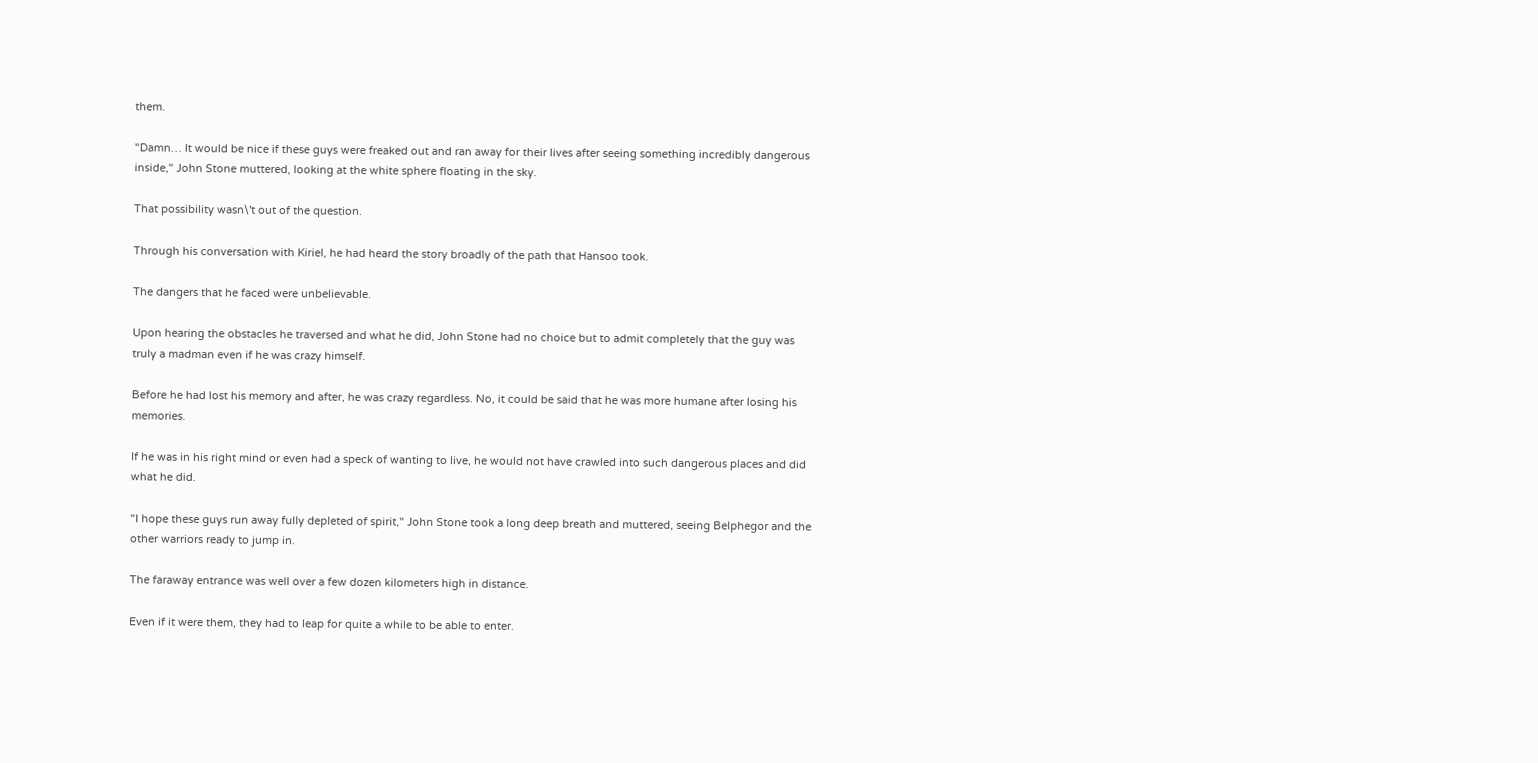them.

"Damn… It would be nice if these guys were freaked out and ran away for their lives after seeing something incredibly dangerous inside," John Stone muttered, looking at the white sphere floating in the sky.

That possibility wasn\'t out of the question.

Through his conversation with Kiriel, he had heard the story broadly of the path that Hansoo took.

The dangers that he faced were unbelievable.

Upon hearing the obstacles he traversed and what he did, John Stone had no choice but to admit completely that the guy was truly a madman even if he was crazy himself.

Before he had lost his memory and after, he was crazy regardless. No, it could be said that he was more humane after losing his memories.

If he was in his right mind or even had a speck of wanting to live, he would not have crawled into such dangerous places and did what he did.

"I hope these guys run away fully depleted of spirit," John Stone took a long deep breath and muttered, seeing Belphegor and the other warriors ready to jump in.

The faraway entrance was well over a few dozen kilometers high in distance.

Even if it were them, they had to leap for quite a while to be able to enter.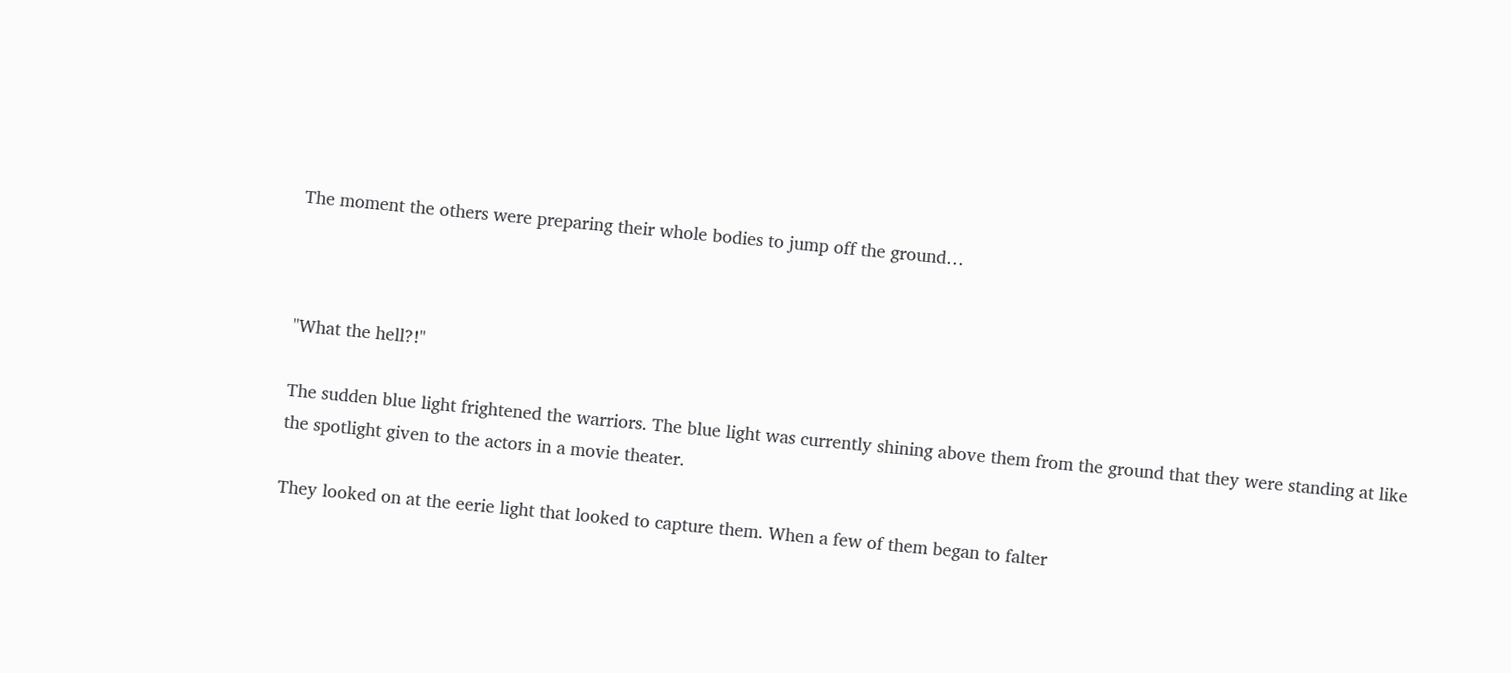The moment the others were preparing their whole bodies to jump off the ground…



"What the hell?!"

The sudden blue light frightened the warriors. The blue light was currently shining above them from the ground that they were standing at like the spotlight given to the actors in a movie theater.

They looked on at the eerie light that looked to capture them. When a few of them began to falter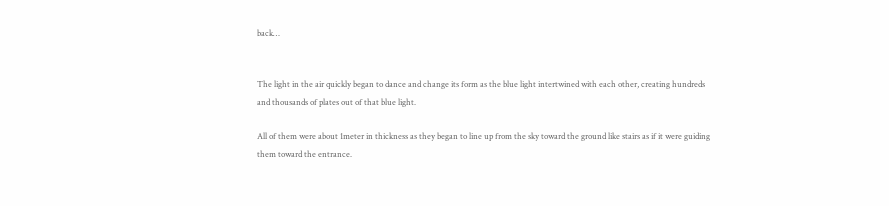back…


The light in the air quickly began to dance and change its form as the blue light intertwined with each other, creating hundreds and thousands of plates out of that blue light.

All of them were about 1meter in thickness as they began to line up from the sky toward the ground like stairs as if it were guiding them toward the entrance.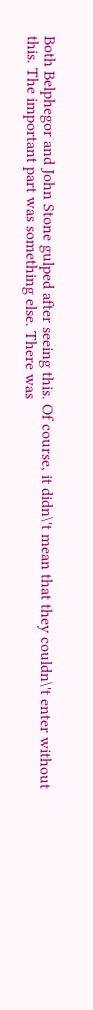Both Belphegor and John Stone gulped after seeing this. Of course, it didn\'t mean that they couldn\'t enter without this. The important part was something else. There was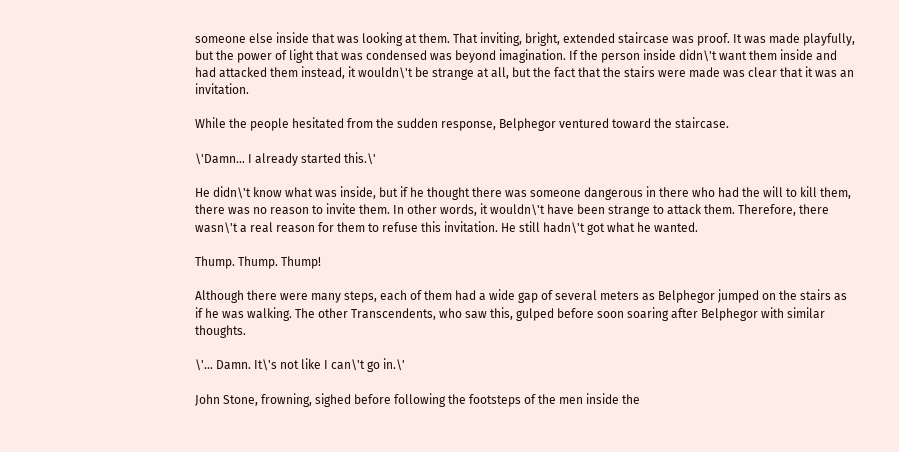someone else inside that was looking at them. That inviting, bright, extended staircase was proof. It was made playfully, but the power of light that was condensed was beyond imagination. If the person inside didn\'t want them inside and had attacked them instead, it wouldn\'t be strange at all, but the fact that the stairs were made was clear that it was an invitation.

While the people hesitated from the sudden response, Belphegor ventured toward the staircase.

\'Damn… I already started this.\'

He didn\'t know what was inside, but if he thought there was someone dangerous in there who had the will to kill them, there was no reason to invite them. In other words, it wouldn\'t have been strange to attack them. Therefore, there wasn\'t a real reason for them to refuse this invitation. He still hadn\'t got what he wanted.

Thump. Thump. Thump!

Although there were many steps, each of them had a wide gap of several meters as Belphegor jumped on the stairs as if he was walking. The other Transcendents, who saw this, gulped before soon soaring after Belphegor with similar thoughts.

\'... Damn. It\'s not like I can\'t go in.\'

John Stone, frowning, sighed before following the footsteps of the men inside the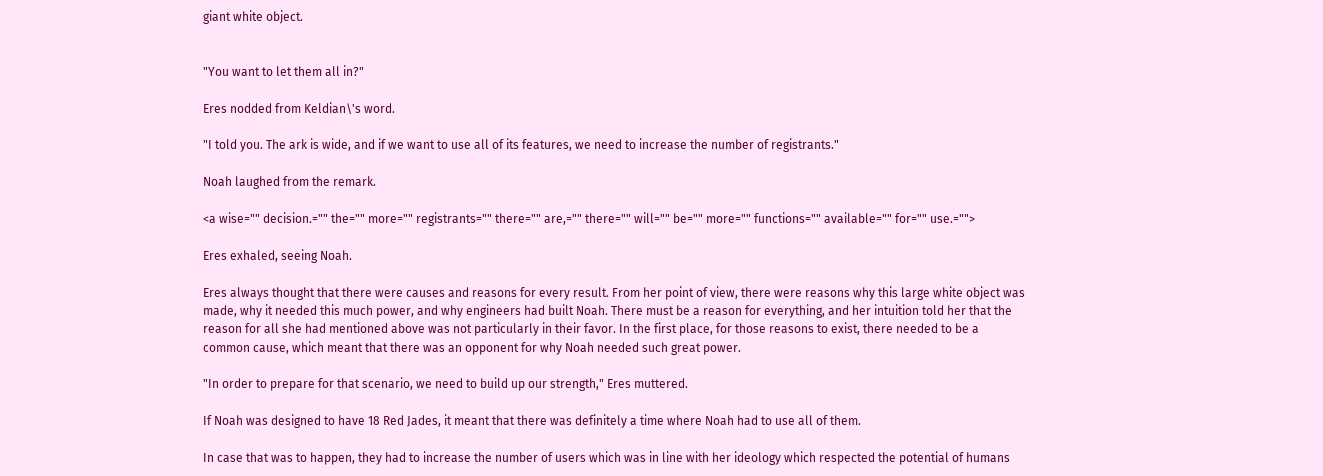giant white object.


"You want to let them all in?"

Eres nodded from Keldian\'s word.

"I told you. The ark is wide, and if we want to use all of its features, we need to increase the number of registrants."

Noah laughed from the remark.

<a wise="" decision.="" the="" more="" registrants="" there="" are,="" there="" will="" be="" more="" functions="" available="" for="" use.="">

Eres exhaled, seeing Noah.

Eres always thought that there were causes and reasons for every result. From her point of view, there were reasons why this large white object was made, why it needed this much power, and why engineers had built Noah. There must be a reason for everything, and her intuition told her that the reason for all she had mentioned above was not particularly in their favor. In the first place, for those reasons to exist, there needed to be a common cause, which meant that there was an opponent for why Noah needed such great power.

"In order to prepare for that scenario, we need to build up our strength," Eres muttered.

If Noah was designed to have 18 Red Jades, it meant that there was definitely a time where Noah had to use all of them.

In case that was to happen, they had to increase the number of users which was in line with her ideology which respected the potential of humans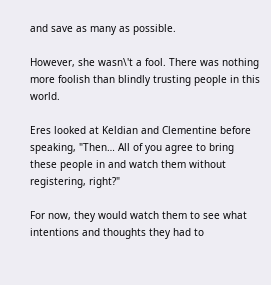and save as many as possible.

However, she wasn\'t a fool. There was nothing more foolish than blindly trusting people in this world.

Eres looked at Keldian and Clementine before speaking, "Then… All of you agree to bring these people in and watch them without registering, right?"

For now, they would watch them to see what intentions and thoughts they had to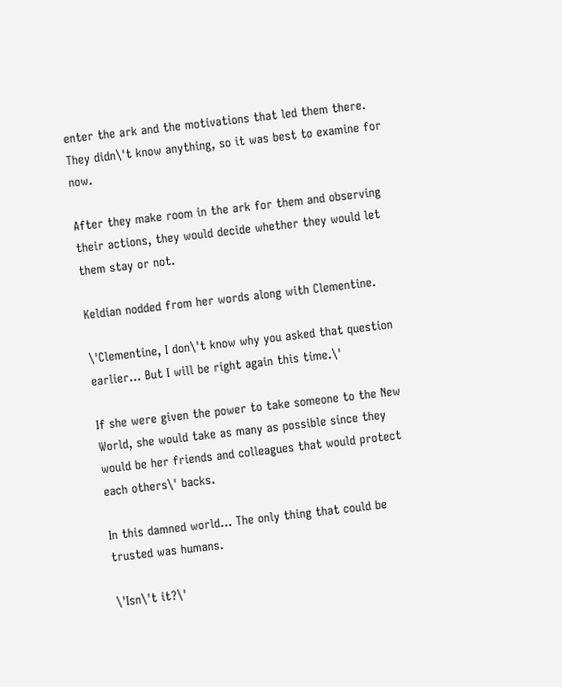enter the ark and the motivations that led them there. They didn\'t know anything, so it was best to examine for now.

After they make room in the ark for them and observing their actions, they would decide whether they would let them stay or not.

Keldian nodded from her words along with Clementine.

\'Clementine, I don\'t know why you asked that question earlier… But I will be right again this time.\'

If she were given the power to take someone to the New World, she would take as many as possible since they would be her friends and colleagues that would protect each others\' backs.

In this damned world… The only thing that could be trusted was humans.

\'Isn\'t it?\'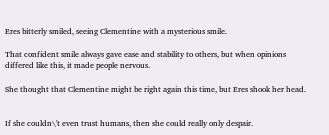Eres bitterly smiled, seeing Clementine with a mysterious smile.

That confident smile always gave ease and stability to others, but when opinions differed like this, it made people nervous.

She thought that Clementine might be right again this time, but Eres shook her head.


If she couldn\'t even trust humans, then she could really only despair.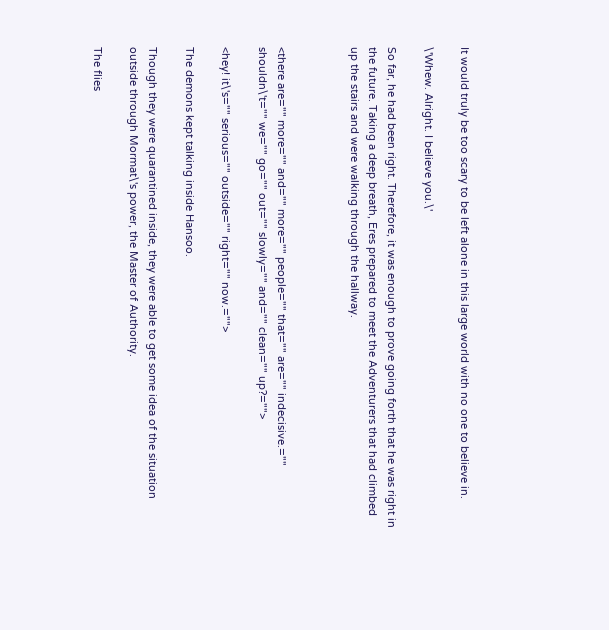It would truly be too scary to be left alone in this large world with no one to believe in.

\'Whew. Alright. I believe you.\'

So far, he had been right. Therefore, it was enough to prove going forth that he was right in the future. Taking a deep breath, Eres prepared to meet the Adventurers that had climbed up the stairs and were walking through the hallway.



<there are="" more="" and="" more="" people="" that="" are="" indecisive.="" shouldn\'t="" we="" go="" out="" slowly="" and="" clean="" up?="">

<hey! it\'s="" serious="" outside="" right="" now.="">

The demons kept talking inside Hansoo.

Though they were quarantined inside, they were able to get some idea of the situation outside through Mormat\'s power, the Master of Authority.

The flies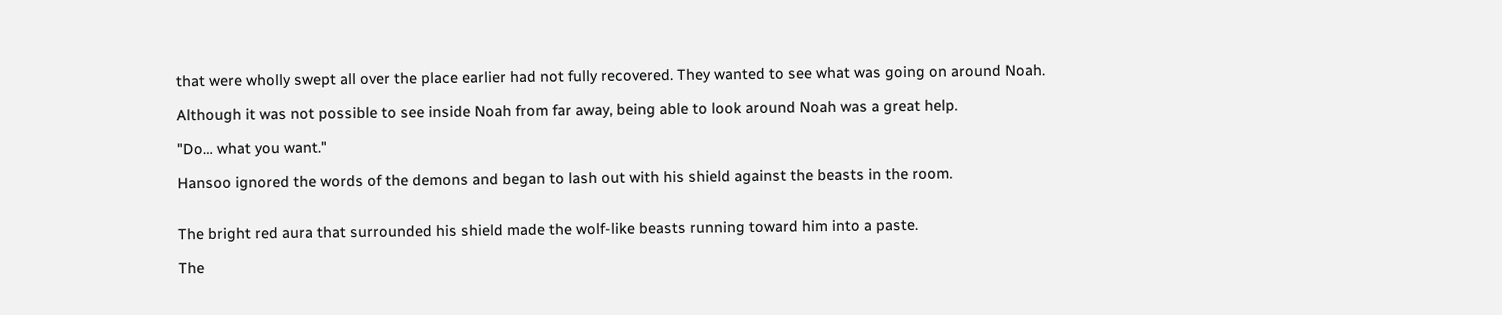that were wholly swept all over the place earlier had not fully recovered. They wanted to see what was going on around Noah.

Although it was not possible to see inside Noah from far away, being able to look around Noah was a great help.

"Do… what you want."

Hansoo ignored the words of the demons and began to lash out with his shield against the beasts in the room.


The bright red aura that surrounded his shield made the wolf-like beasts running toward him into a paste.

The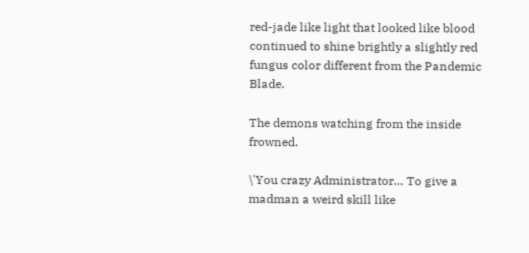red-jade like light that looked like blood continued to shine brightly a slightly red fungus color different from the Pandemic Blade.

The demons watching from the inside frowned.

\'You crazy Administrator… To give a madman a weird skill like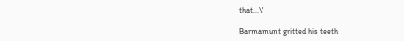that...\'

Barmamunt gritted his teeth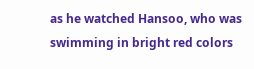as he watched Hansoo, who was swimming in bright red colors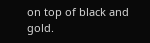on top of black and gold.